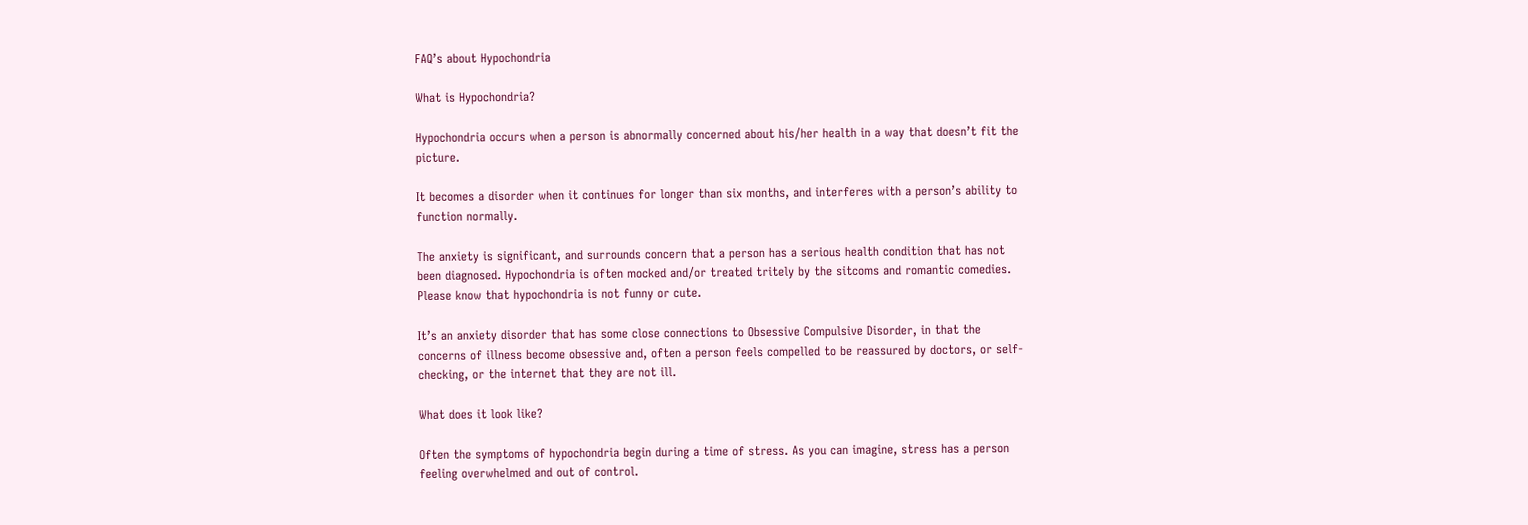FAQ’s about Hypochondria

What is Hypochondria?

Hypochondria occurs when a person is abnormally concerned about his/her health in a way that doesn’t fit the picture.

It becomes a disorder when it continues for longer than six months, and interferes with a person’s ability to function normally.

The anxiety is significant, and surrounds concern that a person has a serious health condition that has not been diagnosed. Hypochondria is often mocked and/or treated tritely by the sitcoms and romantic comedies. Please know that hypochondria is not funny or cute.

It’s an anxiety disorder that has some close connections to Obsessive Compulsive Disorder, in that the concerns of illness become obsessive and, often a person feels compelled to be reassured by doctors, or self-checking, or the internet that they are not ill.

What does it look like?

Often the symptoms of hypochondria begin during a time of stress. As you can imagine, stress has a person feeling overwhelmed and out of control.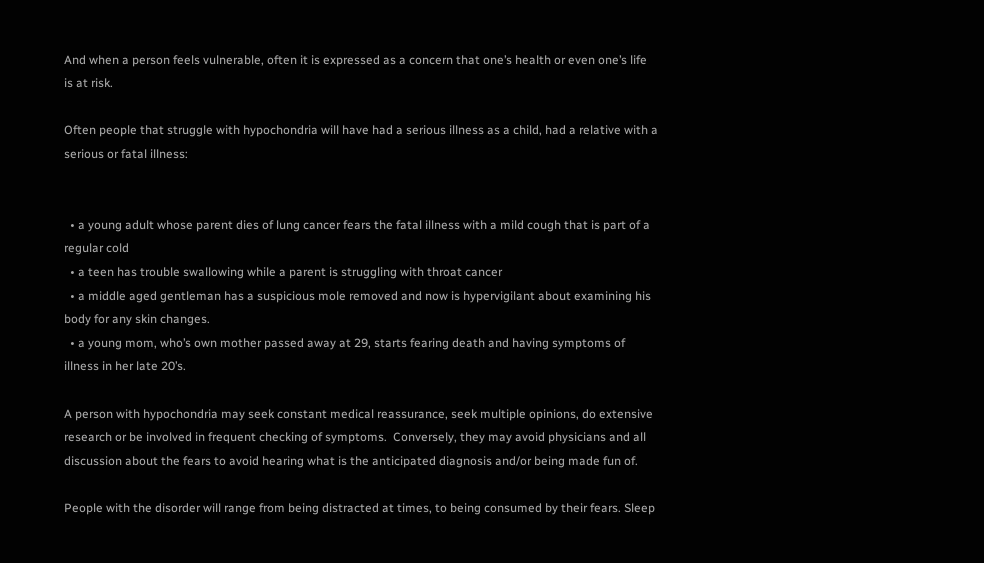And when a person feels vulnerable, often it is expressed as a concern that one’s health or even one’s life is at risk.

Often people that struggle with hypochondria will have had a serious illness as a child, had a relative with a serious or fatal illness:


  • a young adult whose parent dies of lung cancer fears the fatal illness with a mild cough that is part of a regular cold
  • a teen has trouble swallowing while a parent is struggling with throat cancer
  • a middle aged gentleman has a suspicious mole removed and now is hypervigilant about examining his body for any skin changes.
  • a young mom, who’s own mother passed away at 29, starts fearing death and having symptoms of illness in her late 20’s.

A person with hypochondria may seek constant medical reassurance, seek multiple opinions, do extensive research or be involved in frequent checking of symptoms.  Conversely, they may avoid physicians and all discussion about the fears to avoid hearing what is the anticipated diagnosis and/or being made fun of.

People with the disorder will range from being distracted at times, to being consumed by their fears. Sleep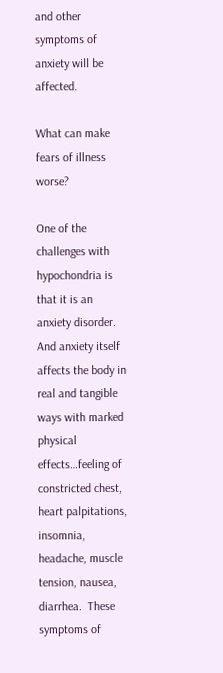and other symptoms of anxiety will be affected.

What can make fears of illness worse?

One of the challenges with hypochondria is that it is an anxiety disorder.  And anxiety itself affects the body in real and tangible ways with marked physical effects…feeling of constricted chest, heart palpitations, insomnia, headache, muscle tension, nausea, diarrhea.  These symptoms of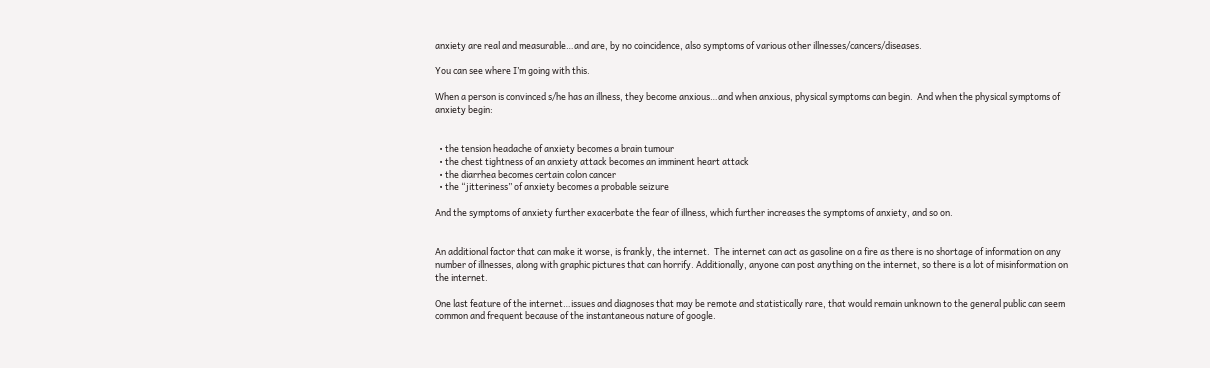anxiety are real and measurable…and are, by no coincidence, also symptoms of various other illnesses/cancers/diseases.

You can see where I’m going with this.

When a person is convinced s/he has an illness, they become anxious…and when anxious, physical symptoms can begin.  And when the physical symptoms of anxiety begin:


  • the tension headache of anxiety becomes a brain tumour
  • the chest tightness of an anxiety attack becomes an imminent heart attack
  • the diarrhea becomes certain colon cancer
  • the “jitteriness” of anxiety becomes a probable seizure

And the symptoms of anxiety further exacerbate the fear of illness, which further increases the symptoms of anxiety, and so on.


An additional factor that can make it worse, is frankly, the internet.  The internet can act as gasoline on a fire as there is no shortage of information on any number of illnesses, along with graphic pictures that can horrify. Additionally, anyone can post anything on the internet, so there is a lot of misinformation on the internet.

One last feature of the internet…issues and diagnoses that may be remote and statistically rare, that would remain unknown to the general public can seem common and frequent because of the instantaneous nature of google.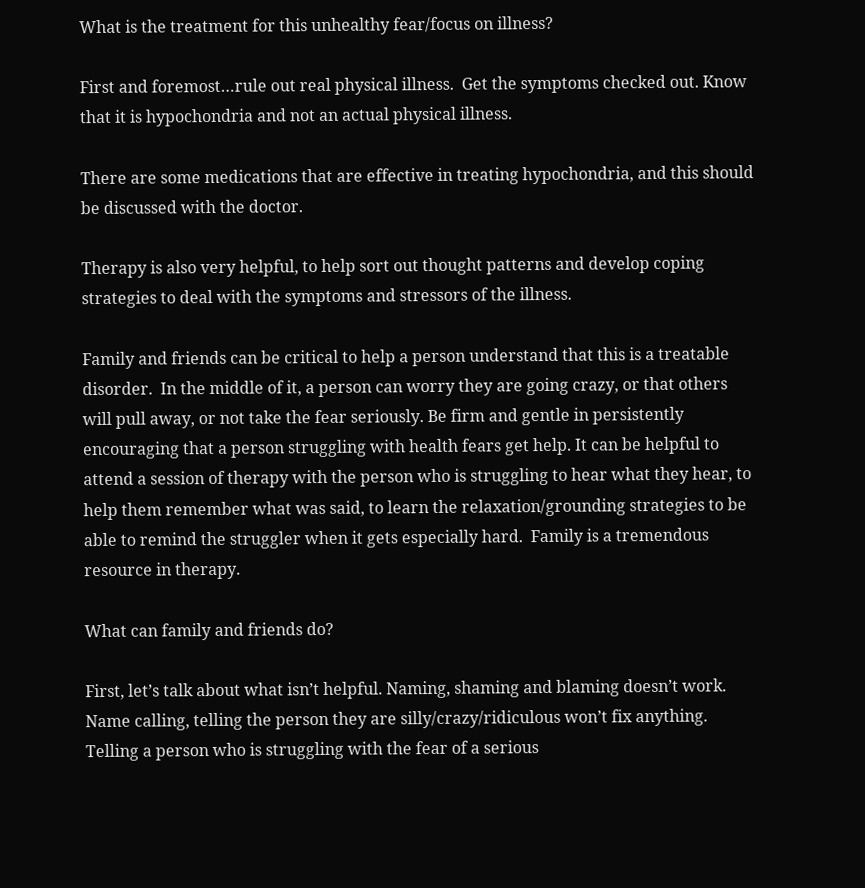What is the treatment for this unhealthy fear/focus on illness?

First and foremost…rule out real physical illness.  Get the symptoms checked out. Know that it is hypochondria and not an actual physical illness.

There are some medications that are effective in treating hypochondria, and this should be discussed with the doctor.

Therapy is also very helpful, to help sort out thought patterns and develop coping strategies to deal with the symptoms and stressors of the illness.

Family and friends can be critical to help a person understand that this is a treatable disorder.  In the middle of it, a person can worry they are going crazy, or that others will pull away, or not take the fear seriously. Be firm and gentle in persistently encouraging that a person struggling with health fears get help. It can be helpful to attend a session of therapy with the person who is struggling to hear what they hear, to help them remember what was said, to learn the relaxation/grounding strategies to be able to remind the struggler when it gets especially hard.  Family is a tremendous resource in therapy.

What can family and friends do?

First, let’s talk about what isn’t helpful. Naming, shaming and blaming doesn’t work. Name calling, telling the person they are silly/crazy/ridiculous won’t fix anything.  Telling a person who is struggling with the fear of a serious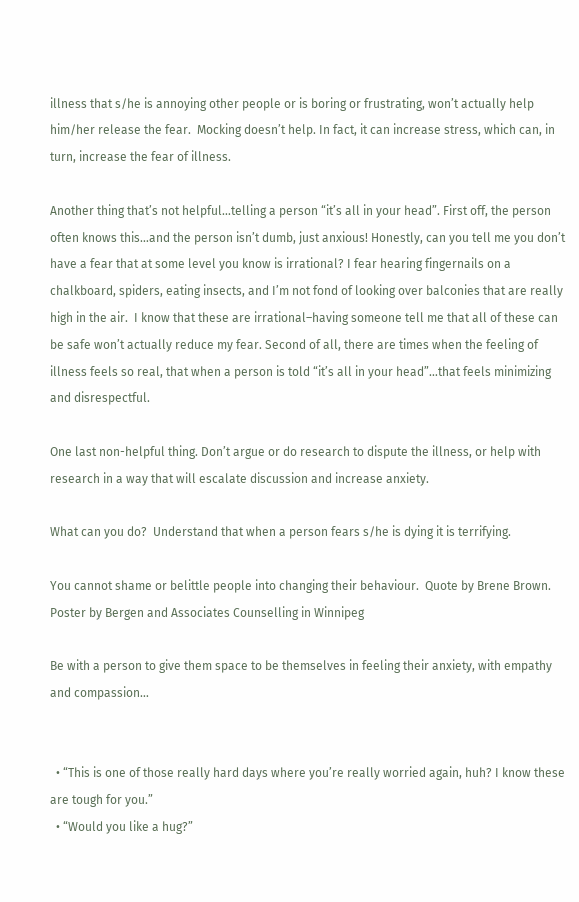illness that s/he is annoying other people or is boring or frustrating, won’t actually help him/her release the fear.  Mocking doesn’t help. In fact, it can increase stress, which can, in turn, increase the fear of illness.

Another thing that’s not helpful…telling a person “it’s all in your head”. First off, the person often knows this…and the person isn’t dumb, just anxious! Honestly, can you tell me you don’t have a fear that at some level you know is irrational? I fear hearing fingernails on a chalkboard, spiders, eating insects, and I’m not fond of looking over balconies that are really high in the air.  I know that these are irrational–having someone tell me that all of these can be safe won’t actually reduce my fear. Second of all, there are times when the feeling of illness feels so real, that when a person is told “it’s all in your head”…that feels minimizing and disrespectful.

One last non-helpful thing. Don’t argue or do research to dispute the illness, or help with research in a way that will escalate discussion and increase anxiety.

What can you do?  Understand that when a person fears s/he is dying it is terrifying.

You cannot shame or belittle people into changing their behaviour.  Quote by Brene Brown.  Poster by Bergen and Associates Counselling in Winnipeg

Be with a person to give them space to be themselves in feeling their anxiety, with empathy and compassion…


  • “This is one of those really hard days where you’re really worried again, huh? I know these are tough for you.”
  • “Would you like a hug?”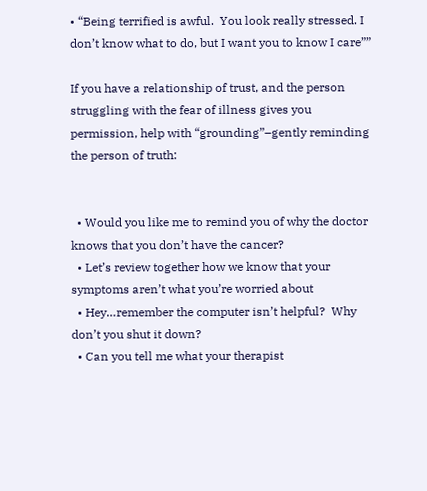• “Being terrified is awful.  You look really stressed. I don’t know what to do, but I want you to know I care””

If you have a relationship of trust, and the person struggling with the fear of illness gives you permission, help with “grounding”–gently reminding the person of truth:


  • Would you like me to remind you of why the doctor knows that you don’t have the cancer?
  • Let’s review together how we know that your symptoms aren’t what you’re worried about
  • Hey…remember the computer isn’t helpful?  Why don’t you shut it down?
  • Can you tell me what your therapist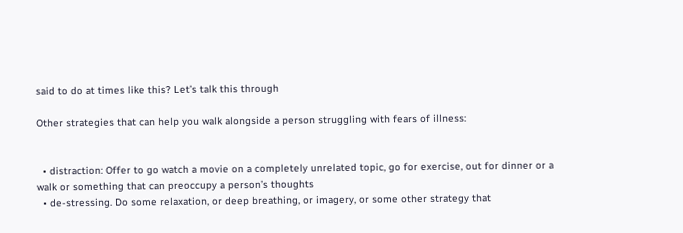said to do at times like this? Let’s talk this through

Other strategies that can help you walk alongside a person struggling with fears of illness:


  • distraction: Offer to go watch a movie on a completely unrelated topic, go for exercise, out for dinner or a walk or something that can preoccupy a person’s thoughts
  • de-stressing. Do some relaxation, or deep breathing, or imagery, or some other strategy that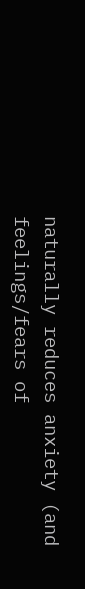naturally reduces anxiety (and feelings/fears of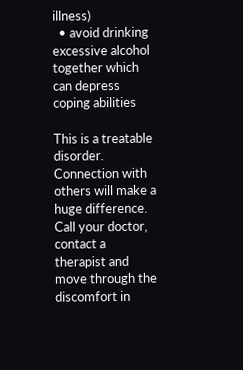illness)
  • avoid drinking excessive alcohol together which can depress coping abilities

This is a treatable disorder.  Connection with others will make a huge difference. Call your doctor, contact a therapist and move through the discomfort in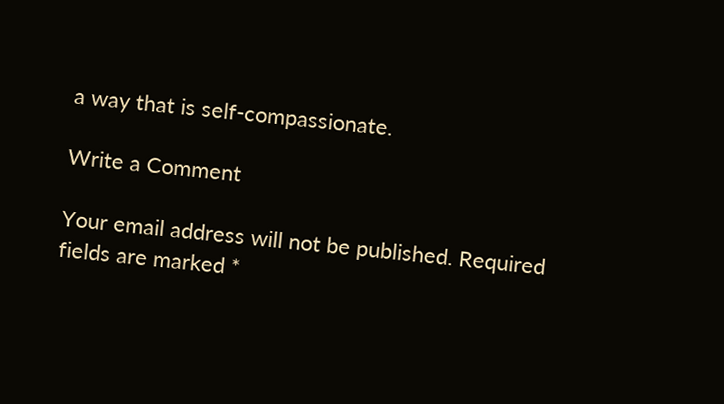a way that is self-compassionate.

Write a Comment

Your email address will not be published. Required fields are marked *